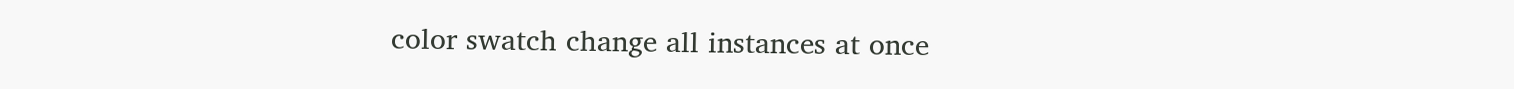color swatch change all instances at once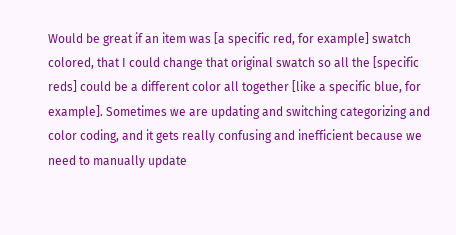Would be great if an item was [a specific red, for example] swatch colored, that I could change that original swatch so all the [specific reds] could be a different color all together [like a specific blue, for example]. Sometimes we are updating and switching categorizing and color coding, and it gets really confusing and inefficient because we need to manually update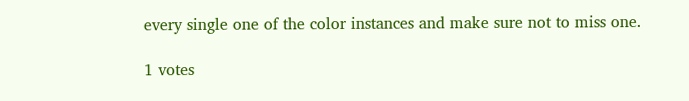every single one of the color instances and make sure not to miss one.

1 votes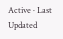Active · Last Updated